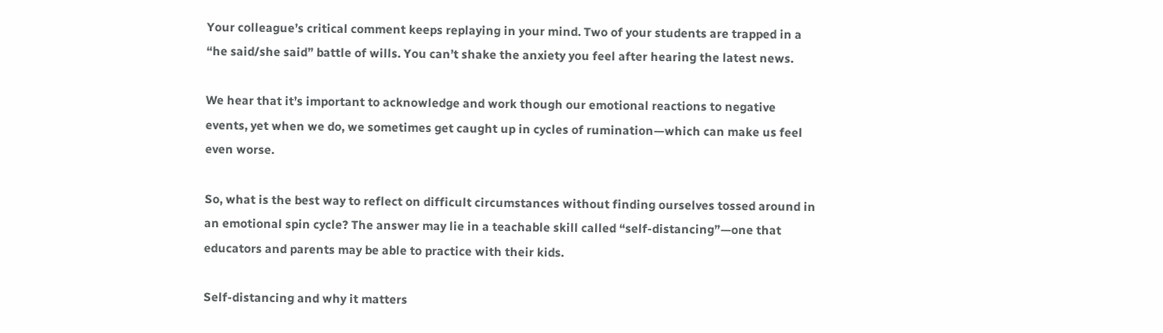Your colleague’s critical comment keeps replaying in your mind. Two of your students are trapped in a “he said/she said” battle of wills. You can’t shake the anxiety you feel after hearing the latest news.

We hear that it’s important to acknowledge and work though our emotional reactions to negative events, yet when we do, we sometimes get caught up in cycles of rumination—which can make us feel even worse.

So, what is the best way to reflect on difficult circumstances without finding ourselves tossed around in an emotional spin cycle? The answer may lie in a teachable skill called “self-distancing”—one that educators and parents may be able to practice with their kids.

Self-distancing and why it matters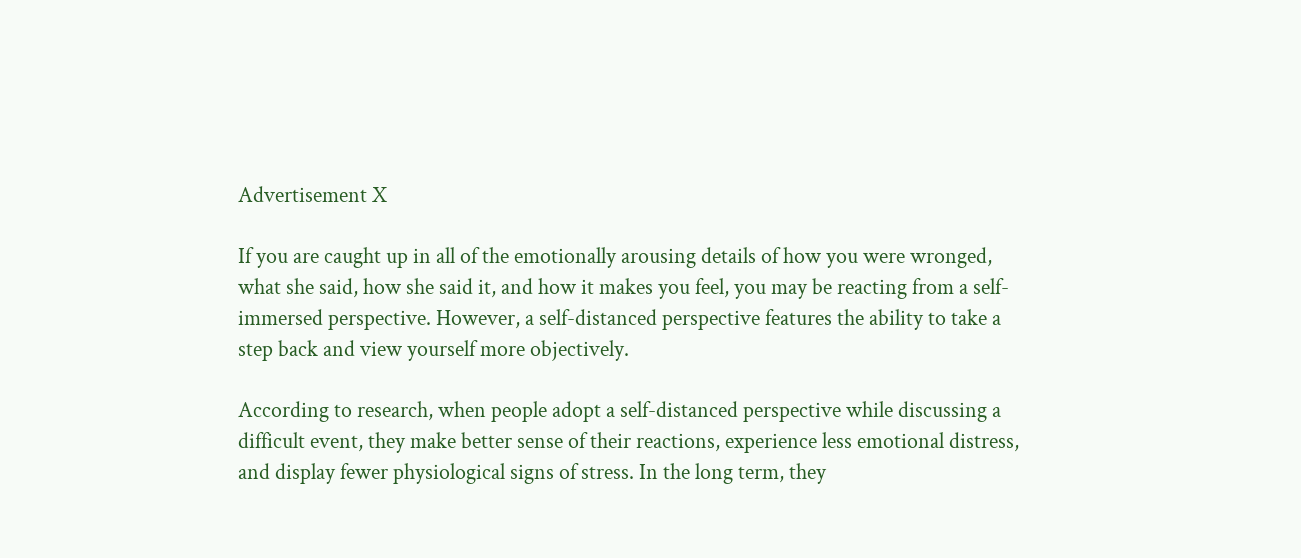Advertisement X

If you are caught up in all of the emotionally arousing details of how you were wronged, what she said, how she said it, and how it makes you feel, you may be reacting from a self-immersed perspective. However, a self-distanced perspective features the ability to take a step back and view yourself more objectively.

According to research, when people adopt a self-distanced perspective while discussing a difficult event, they make better sense of their reactions, experience less emotional distress, and display fewer physiological signs of stress. In the long term, they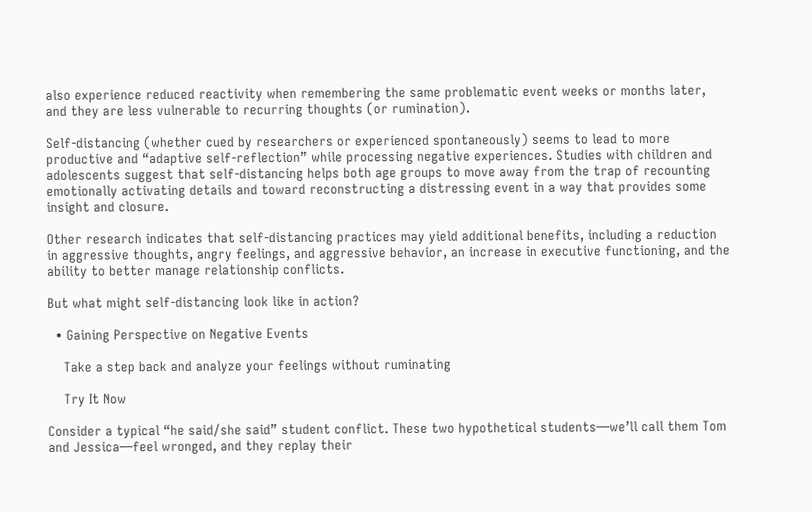also experience reduced reactivity when remembering the same problematic event weeks or months later, and they are less vulnerable to recurring thoughts (or rumination).

Self-distancing (whether cued by researchers or experienced spontaneously) seems to lead to more productive and “adaptive self-reflection” while processing negative experiences. Studies with children and adolescents suggest that self-distancing helps both age groups to move away from the trap of recounting emotionally activating details and toward reconstructing a distressing event in a way that provides some insight and closure.

Other research indicates that self-distancing practices may yield additional benefits, including a reduction in aggressive thoughts, angry feelings, and aggressive behavior, an increase in executive functioning, and the ability to better manage relationship conflicts.

But what might self-distancing look like in action?

  • Gaining Perspective on Negative Events

    Take a step back and analyze your feelings without ruminating

    Try It Now

Consider a typical “he said/she said” student conflict. These two hypothetical students—we’ll call them Tom and Jessica—feel wronged, and they replay their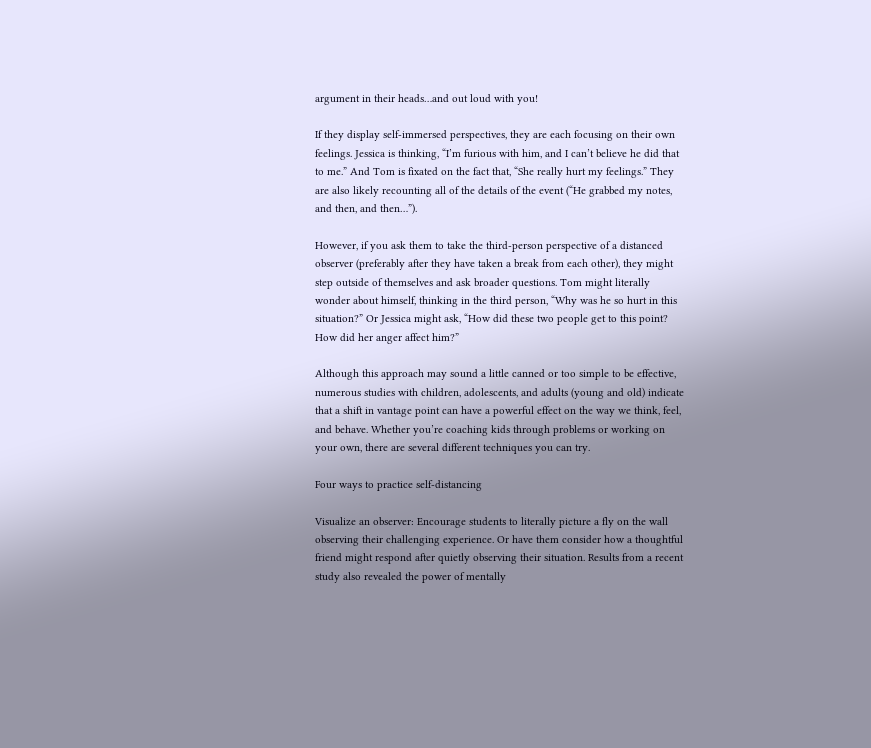argument in their heads…and out loud with you!

If they display self-immersed perspectives, they are each focusing on their own feelings. Jessica is thinking, “I’m furious with him, and I can’t believe he did that to me.” And Tom is fixated on the fact that, “She really hurt my feelings.” They are also likely recounting all of the details of the event (“He grabbed my notes, and then, and then…”).

However, if you ask them to take the third-person perspective of a distanced observer (preferably after they have taken a break from each other), they might step outside of themselves and ask broader questions. Tom might literally wonder about himself, thinking in the third person, “Why was he so hurt in this situation?” Or Jessica might ask, “How did these two people get to this point? How did her anger affect him?”

Although this approach may sound a little canned or too simple to be effective, numerous studies with children, adolescents, and adults (young and old) indicate that a shift in vantage point can have a powerful effect on the way we think, feel, and behave. Whether you’re coaching kids through problems or working on your own, there are several different techniques you can try.

Four ways to practice self-distancing

Visualize an observer: Encourage students to literally picture a fly on the wall observing their challenging experience. Or have them consider how a thoughtful friend might respond after quietly observing their situation. Results from a recent study also revealed the power of mentally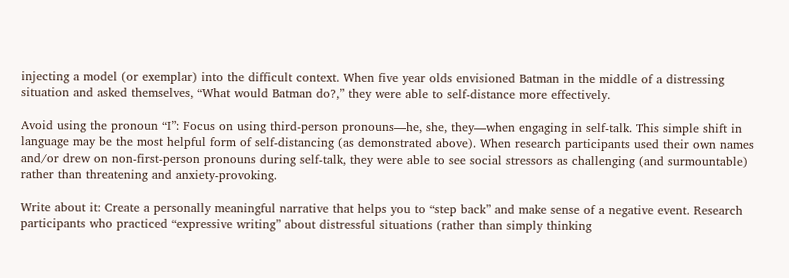injecting a model (or exemplar) into the difficult context. When five year olds envisioned Batman in the middle of a distressing situation and asked themselves, “What would Batman do?,” they were able to self-distance more effectively.

Avoid using the pronoun “I”: Focus on using third-person pronouns—he, she, they—when engaging in self-talk. This simple shift in language may be the most helpful form of self-distancing (as demonstrated above). When research participants used their own names and/or drew on non-first-person pronouns during self-talk, they were able to see social stressors as challenging (and surmountable) rather than threatening and anxiety-provoking.

Write about it: Create a personally meaningful narrative that helps you to “step back” and make sense of a negative event. Research participants who practiced “expressive writing” about distressful situations (rather than simply thinking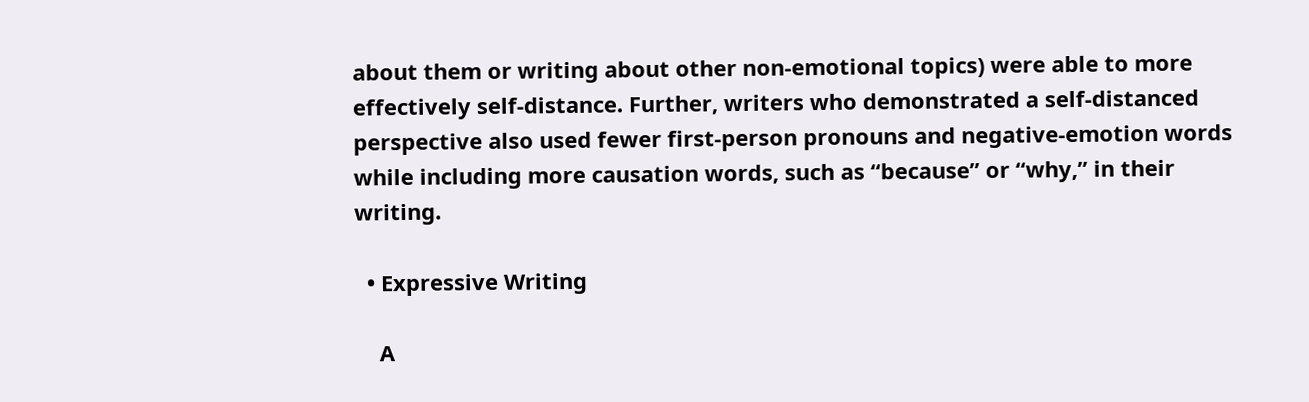about them or writing about other non-emotional topics) were able to more effectively self-distance. Further, writers who demonstrated a self-distanced perspective also used fewer first-person pronouns and negative-emotion words while including more causation words, such as “because” or “why,” in their writing.

  • Expressive Writing

    A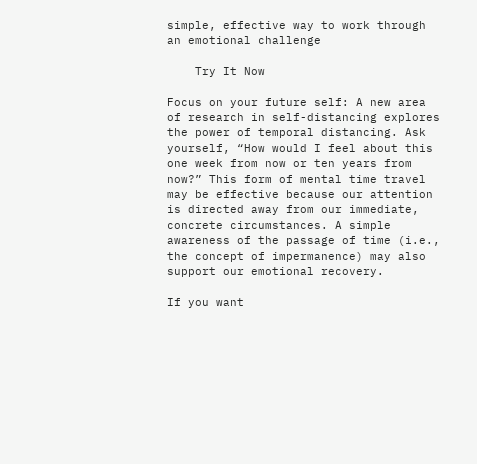simple, effective way to work through an emotional challenge

    Try It Now

Focus on your future self: A new area of research in self-distancing explores the power of temporal distancing. Ask yourself, “How would I feel about this one week from now or ten years from now?” This form of mental time travel may be effective because our attention is directed away from our immediate, concrete circumstances. A simple awareness of the passage of time (i.e., the concept of impermanence) may also support our emotional recovery.

If you want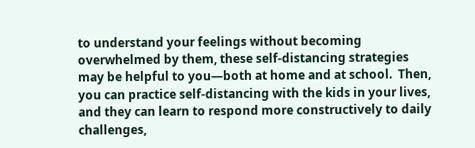to understand your feelings without becoming overwhelmed by them, these self-distancing strategies may be helpful to you—both at home and at school.  Then, you can practice self-distancing with the kids in your lives, and they can learn to respond more constructively to daily challenges,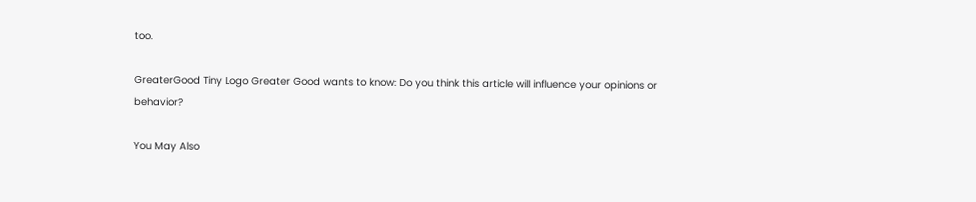too.

GreaterGood Tiny Logo Greater Good wants to know: Do you think this article will influence your opinions or behavior?

You May Also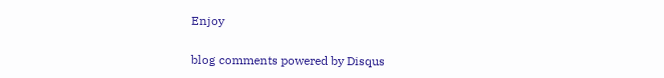Enjoy


blog comments powered by Disqus